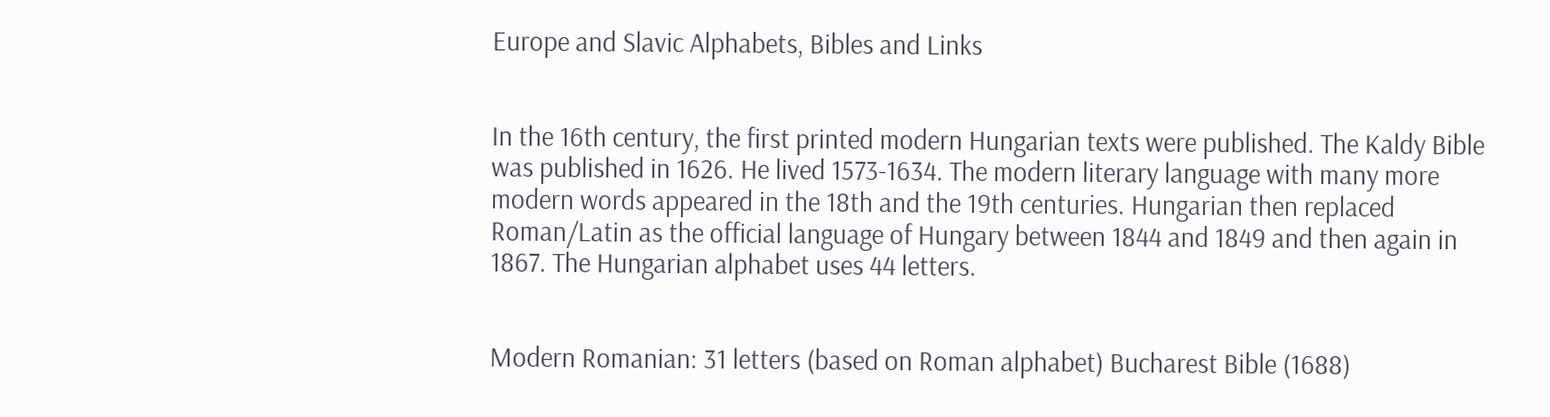Europe and Slavic Alphabets, Bibles and Links


In the 16th century, the first printed modern Hungarian texts were published. The Kaldy Bible was published in 1626. He lived 1573-1634. The modern literary language with many more modern words appeared in the 18th and the 19th centuries. Hungarian then replaced Roman/Latin as the official language of Hungary between 1844 and 1849 and then again in 1867. The Hungarian alphabet uses 44 letters.


Modern Romanian: 31 letters (based on Roman alphabet) Bucharest Bible (1688)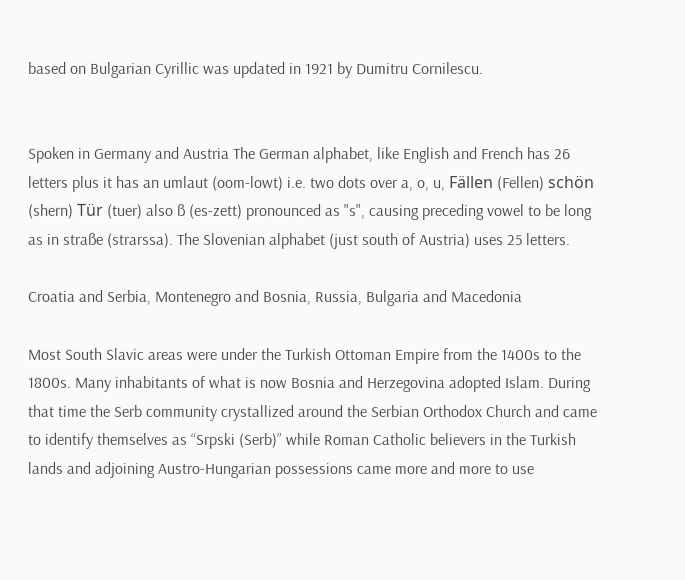based on Bulgarian Cyrillic was updated in 1921 by Dumitru Cornilescu.


Spoken in Germany and Austria The German alphabet, like English and French has 26 letters plus it has an umlaut (oom-lowt) i.e. two dots over a, o, u, Fällen (Fellen) schön (shern) Tür (tuer) also ß (es-zett) pronounced as "s", causing preceding vowel to be long as in straße (strarssa). The Slovenian alphabet (just south of Austria) uses 25 letters.

Croatia and Serbia, Montenegro and Bosnia, Russia, Bulgaria and Macedonia

Most South Slavic areas were under the Turkish Ottoman Empire from the 1400s to the 1800s. Many inhabitants of what is now Bosnia and Herzegovina adopted Islam. During that time the Serb community crystallized around the Serbian Orthodox Church and came to identify themselves as “Srpski (Serb)” while Roman Catholic believers in the Turkish lands and adjoining Austro-Hungarian possessions came more and more to use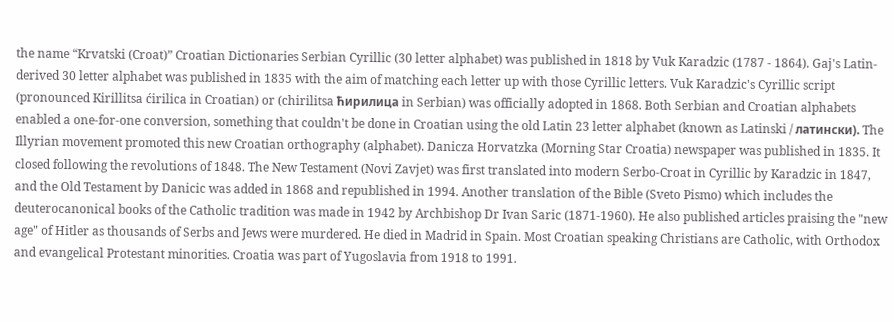the name “Krvatski (Croat)” Croatian Dictionaries Serbian Cyrillic (30 letter alphabet) was published in 1818 by Vuk Karadzic (1787 - 1864). Gaj's Latin-derived 30 letter alphabet was published in 1835 with the aim of matching each letter up with those Cyrillic letters. Vuk Karadzic's Cyrillic script (pronounced Kirillitsa ćirilica in Croatian) or (chirilitsa ћирилица in Serbian) was officially adopted in 1868. Both Serbian and Croatian alphabets enabled a one-for-one conversion, something that couldn't be done in Croatian using the old Latin 23 letter alphabet (known as Latinski / латински). The Illyrian movement promoted this new Croatian orthography (alphabet). Danicza Horvatzka (Morning Star Croatia) newspaper was published in 1835. It closed following the revolutions of 1848. The New Testament (Novi Zavjet) was first translated into modern Serbo-Croat in Cyrillic by Karadzic in 1847, and the Old Testament by Danicic was added in 1868 and republished in 1994. Another translation of the Bible (Sveto Pismo) which includes the deuterocanonical books of the Catholic tradition was made in 1942 by Archbishop Dr Ivan Saric (1871-1960). He also published articles praising the "new age" of Hitler as thousands of Serbs and Jews were murdered. He died in Madrid in Spain. Most Croatian speaking Christians are Catholic, with Orthodox and evangelical Protestant minorities. Croatia was part of Yugoslavia from 1918 to 1991.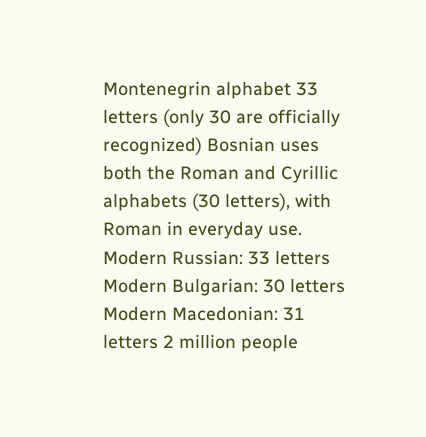Montenegrin alphabet 33 letters (only 30 are officially recognized) Bosnian uses both the Roman and Cyrillic alphabets (30 letters), with Roman in everyday use. Modern Russian: 33 letters Modern Bulgarian: 30 letters Modern Macedonian: 31 letters 2 million people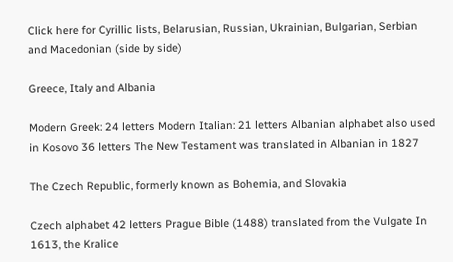Click here for Cyrillic lists, Belarusian, Russian, Ukrainian, Bulgarian, Serbian and Macedonian (side by side)

Greece, Italy and Albania

Modern Greek: 24 letters Modern Italian: 21 letters Albanian alphabet also used in Kosovo 36 letters The New Testament was translated in Albanian in 1827

The Czech Republic, formerly known as Bohemia, and Slovakia

Czech alphabet 42 letters Prague Bible (1488) translated from the Vulgate In 1613, the Kralice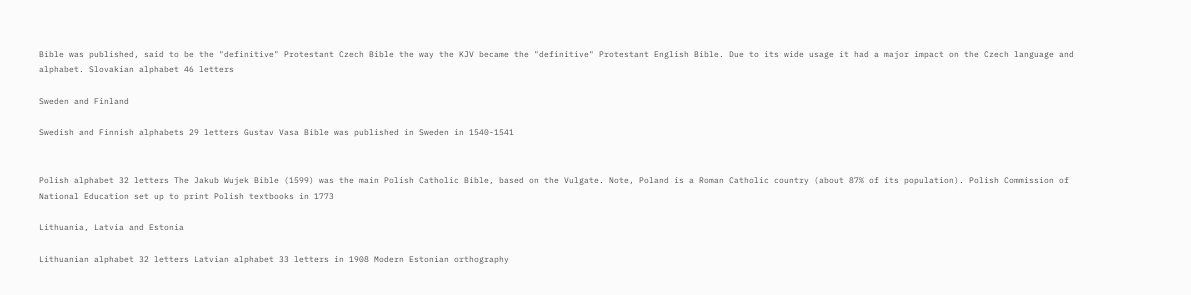Bible was published, said to be the "definitive" Protestant Czech Bible the way the KJV became the "definitive" Protestant English Bible. Due to its wide usage it had a major impact on the Czech language and alphabet. Slovakian alphabet 46 letters

Sweden and Finland

Swedish and Finnish alphabets 29 letters Gustav Vasa Bible was published in Sweden in 1540-1541


Polish alphabet 32 letters The Jakub Wujek Bible (1599) was the main Polish Catholic Bible, based on the Vulgate. Note, Poland is a Roman Catholic country (about 87% of its population). Polish Commission of National Education set up to print Polish textbooks in 1773

Lithuania, Latvia and Estonia

Lithuanian alphabet 32 letters Latvian alphabet 33 letters in 1908 Modern Estonian orthography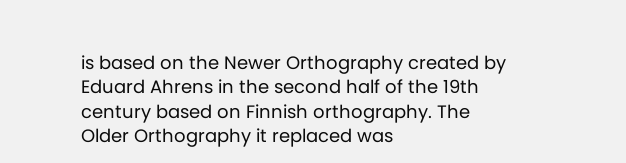is based on the Newer Orthography created by Eduard Ahrens in the second half of the 19th century based on Finnish orthography. The Older Orthography it replaced was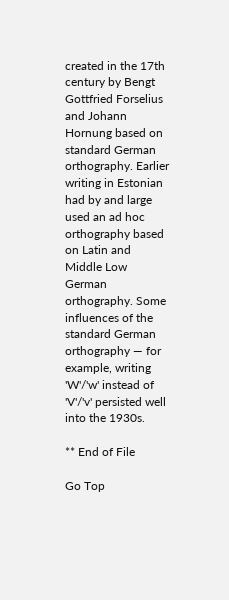created in the 17th century by Bengt Gottfried Forselius and Johann Hornung based on standard German orthography. Earlier writing in Estonian had by and large used an ad hoc orthography based on Latin and Middle Low German orthography. Some influences of the standard German orthography — for example, writing 'W'/'w' instead of 'V'/'v' persisted well into the 1930s.

** End of File

Go Top